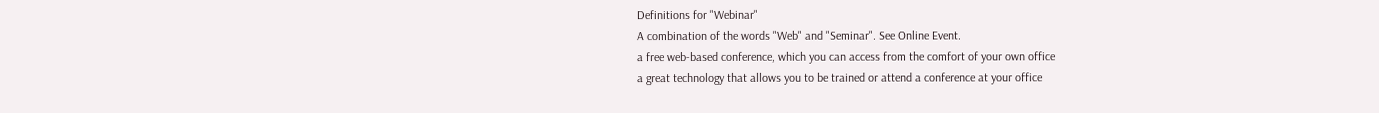Definitions for "Webinar"
A combination of the words "Web" and "Seminar". See Online Event.
a free web-based conference, which you can access from the comfort of your own office
a great technology that allows you to be trained or attend a conference at your office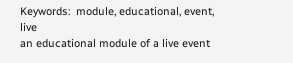Keywords:  module, educational, event, live
an educational module of a live event